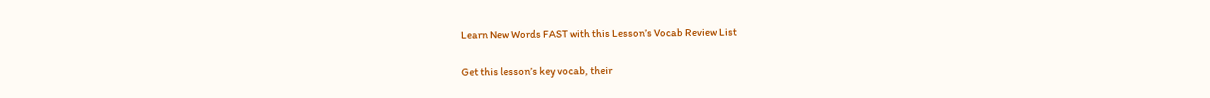Learn New Words FAST with this Lesson’s Vocab Review List

Get this lesson’s key vocab, their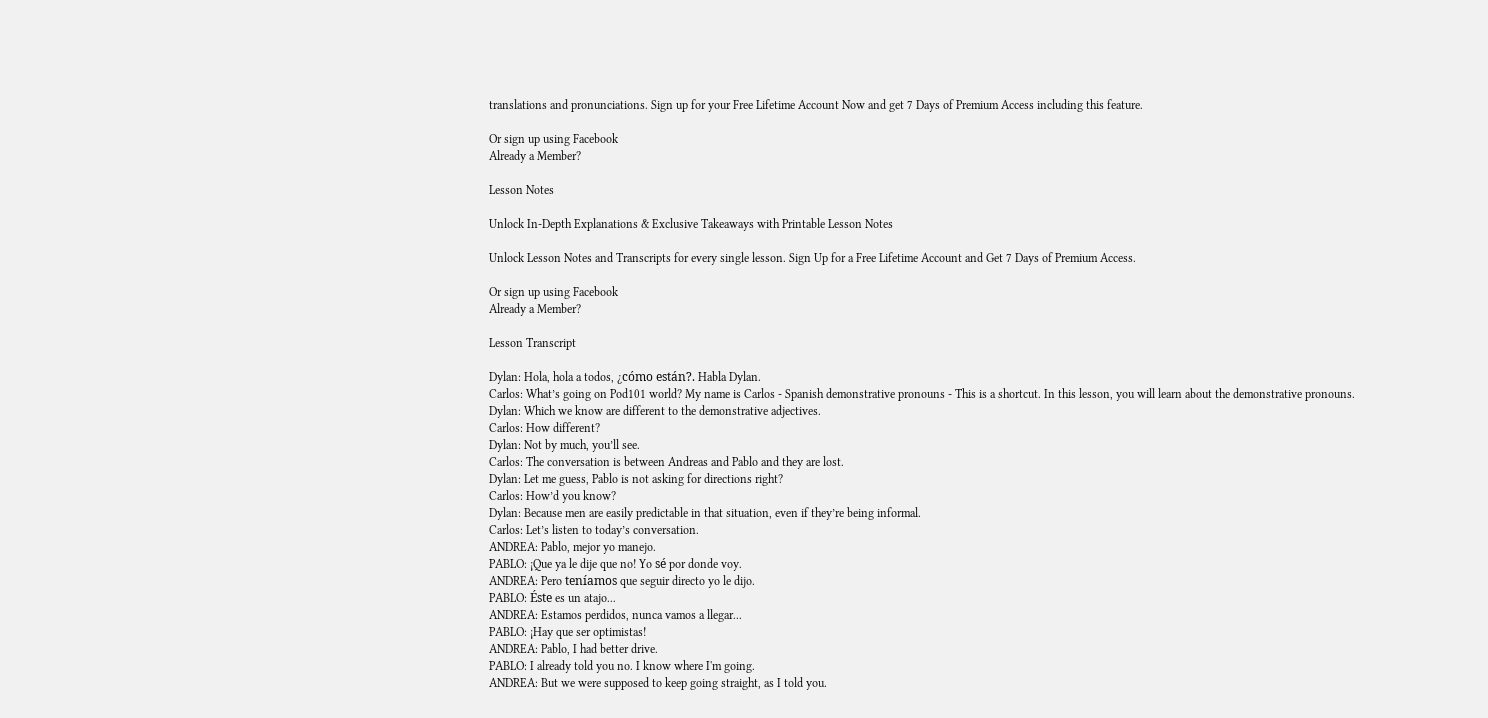translations and pronunciations. Sign up for your Free Lifetime Account Now and get 7 Days of Premium Access including this feature.

Or sign up using Facebook
Already a Member?

Lesson Notes

Unlock In-Depth Explanations & Exclusive Takeaways with Printable Lesson Notes

Unlock Lesson Notes and Transcripts for every single lesson. Sign Up for a Free Lifetime Account and Get 7 Days of Premium Access.

Or sign up using Facebook
Already a Member?

Lesson Transcript

Dylan: Hola, hola a todos, ¿cómo están?. Habla Dylan.
Carlos: What’s going on Pod101 world? My name is Carlos - Spanish demonstrative pronouns - This is a shortcut. In this lesson, you will learn about the demonstrative pronouns.
Dylan: Which we know are different to the demonstrative adjectives.
Carlos: How different?
Dylan: Not by much, you’ll see.
Carlos: The conversation is between Andreas and Pablo and they are lost.
Dylan: Let me guess, Pablo is not asking for directions right?
Carlos: How’d you know?
Dylan: Because men are easily predictable in that situation, even if they’re being informal.
Carlos: Let’s listen to today’s conversation.
ANDREA: Pablo, mejor yo manejo.
PABLO: ¡Que ya le dije que no! Yo sé por donde voy.
ANDREA: Pero teníamos que seguir directo yo le dijo.
PABLO: Éste es un atajo...
ANDREA: Estamos perdidos, nunca vamos a llegar...
PABLO: ¡Hay que ser optimistas!
ANDREA: Pablo, I had better drive.
PABLO: I already told you no. I know where I'm going.
ANDREA: But we were supposed to keep going straight, as I told you.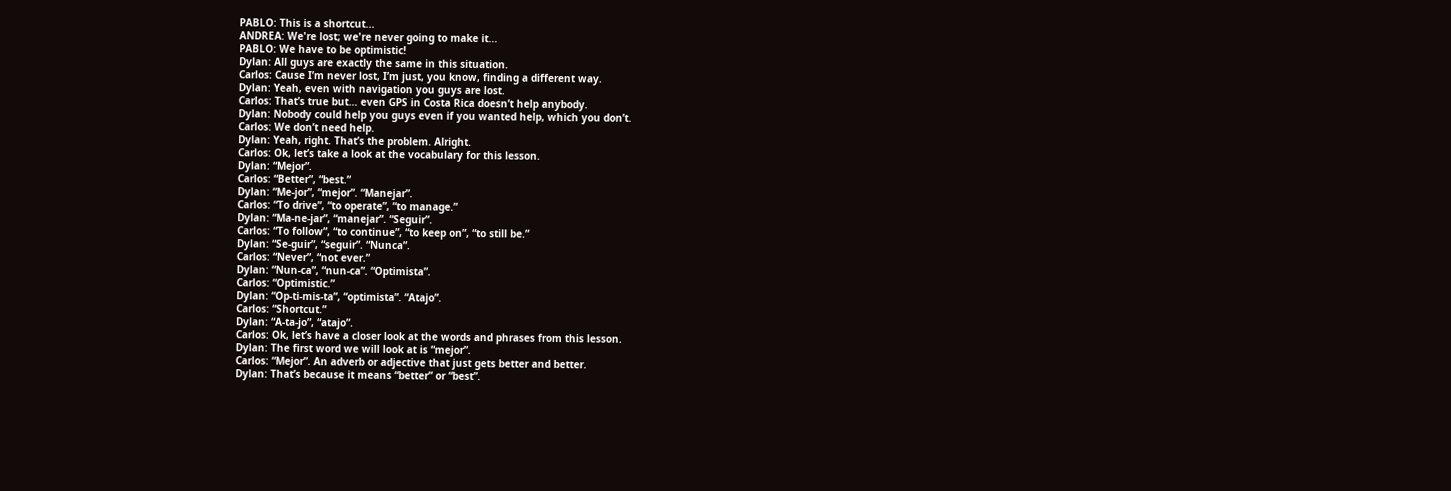PABLO: This is a shortcut...
ANDREA: We're lost; we're never going to make it...
PABLO: We have to be optimistic!
Dylan: All guys are exactly the same in this situation.
Carlos: Cause I’m never lost, I’m just, you know, finding a different way.
Dylan: Yeah, even with navigation you guys are lost.
Carlos: That’s true but… even GPS in Costa Rica doesn’t help anybody.
Dylan: Nobody could help you guys even if you wanted help, which you don’t.
Carlos: We don’t need help.
Dylan: Yeah, right. That’s the problem. Alright.
Carlos: Ok, let’s take a look at the vocabulary for this lesson.
Dylan: “Mejor”.
Carlos: “Better”, “best.”
Dylan: “Me-jor”, “mejor”. “Manejar”.
Carlos: “To drive”, “to operate”, “to manage.”
Dylan: “Ma-ne-jar”, “manejar”. “Seguir”.
Carlos: “To follow”, “to continue”, “to keep on”, “to still be.”
Dylan: “Se-guir”, “seguir”. “Nunca”.
Carlos: “Never”, “not ever.”
Dylan: “Nun-ca”, “nun-ca”. “Optimista”.
Carlos: “Optimistic.”
Dylan: “Op-ti-mis-ta”, “optimista”. “Atajo”.
Carlos: “Shortcut.”
Dylan: “A-ta-jo”, “atajo”.
Carlos: Ok, let’s have a closer look at the words and phrases from this lesson.
Dylan: The first word we will look at is “mejor”.
Carlos: “Mejor”. An adverb or adjective that just gets better and better.
Dylan: That’s because it means “better” or “best”.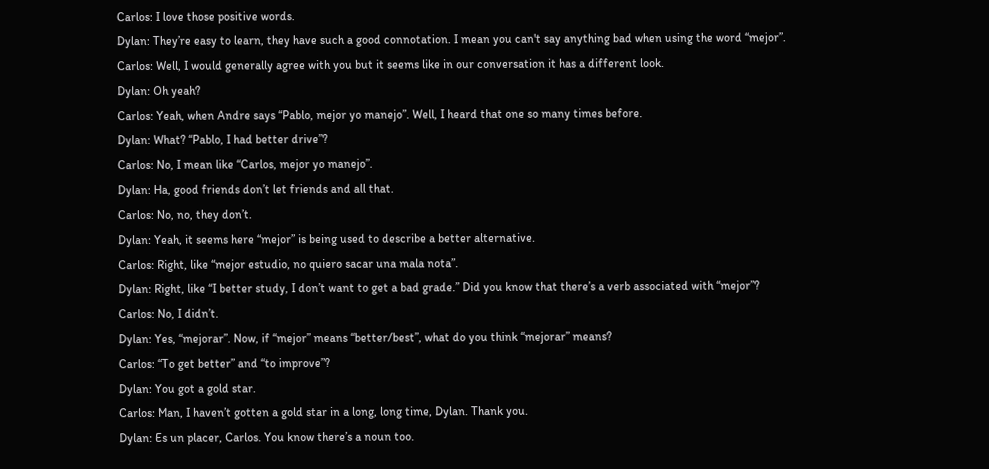Carlos: I love those positive words.
Dylan: They’re easy to learn, they have such a good connotation. I mean you can't say anything bad when using the word “mejor”.
Carlos: Well, I would generally agree with you but it seems like in our conversation it has a different look.
Dylan: Oh yeah?
Carlos: Yeah, when Andre says “Pablo, mejor yo manejo”. Well, I heard that one so many times before.
Dylan: What? “Pablo, I had better drive”?
Carlos: No, I mean like “Carlos, mejor yo manejo”.
Dylan: Ha, good friends don’t let friends and all that.
Carlos: No, no, they don’t.
Dylan: Yeah, it seems here “mejor” is being used to describe a better alternative.
Carlos: Right, like “mejor estudio, no quiero sacar una mala nota”.
Dylan: Right, like “I better study, I don’t want to get a bad grade.” Did you know that there’s a verb associated with “mejor”?
Carlos: No, I didn’t.
Dylan: Yes, “mejorar”. Now, if “mejor” means “better/best”, what do you think “mejorar” means?
Carlos: “To get better” and “to improve”?
Dylan: You got a gold star.
Carlos: Man, I haven’t gotten a gold star in a long, long time, Dylan. Thank you.
Dylan: Es un placer, Carlos. You know there’s a noun too.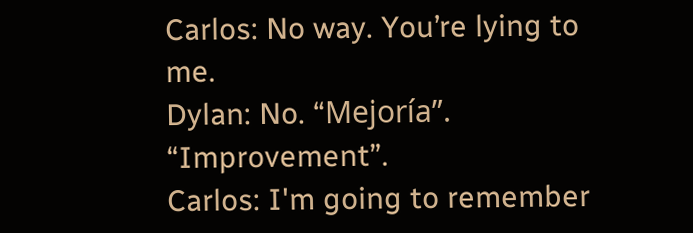Carlos: No way. You’re lying to me.
Dylan: No. “Mejoría”. “Improvement”.
Carlos: I'm going to remember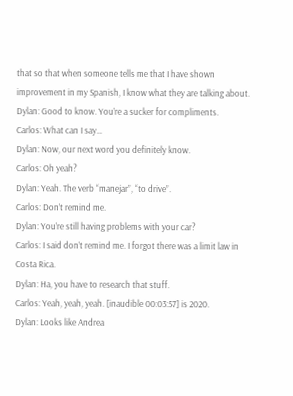that so that when someone tells me that I have shown improvement in my Spanish, I know what they are talking about.
Dylan: Good to know. You’re a sucker for compliments.
Carlos: What can I say…
Dylan: Now, our next word you definitely know.
Carlos: Oh yeah?
Dylan: Yeah. The verb “manejar”, “to drive”.
Carlos: Don’t remind me.
Dylan: You’re still having problems with your car?
Carlos: I said don’t remind me. I forgot there was a limit law in Costa Rica.
Dylan: Ha, you have to research that stuff.
Carlos: Yeah, yeah, yeah. [inaudible 00:03:57] is 2020.
Dylan: Looks like Andrea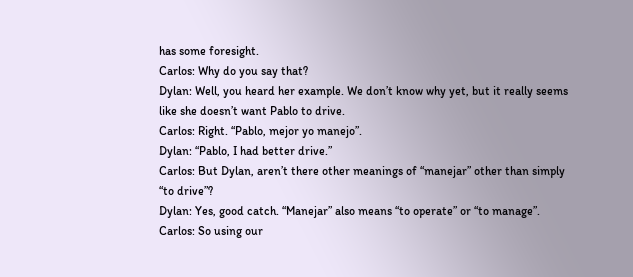has some foresight.
Carlos: Why do you say that?
Dylan: Well, you heard her example. We don’t know why yet, but it really seems like she doesn’t want Pablo to drive.
Carlos: Right. “Pablo, mejor yo manejo”.
Dylan: “Pablo, I had better drive.”
Carlos: But Dylan, aren’t there other meanings of “manejar” other than simply “to drive”?
Dylan: Yes, good catch. “Manejar” also means “to operate” or “to manage”.
Carlos: So using our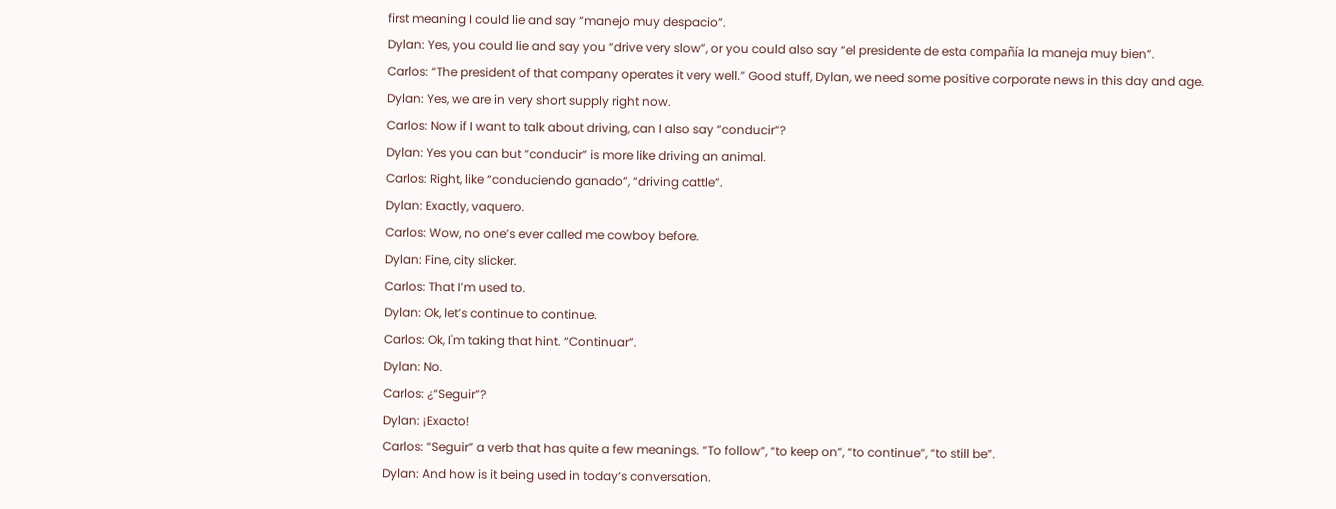first meaning I could lie and say “manejo muy despacio”.
Dylan: Yes, you could lie and say you “drive very slow”, or you could also say “el presidente de esta compañía la maneja muy bien”.
Carlos: “The president of that company operates it very well.” Good stuff, Dylan, we need some positive corporate news in this day and age.
Dylan: Yes, we are in very short supply right now.
Carlos: Now if I want to talk about driving, can I also say “conducir”?
Dylan: Yes you can but “conducir” is more like driving an animal.
Carlos: Right, like “conduciendo ganado”, “driving cattle”.
Dylan: Exactly, vaquero.
Carlos: Wow, no one’s ever called me cowboy before.
Dylan: Fine, city slicker.
Carlos: That I’m used to.
Dylan: Ok, let’s continue to continue.
Carlos: Ok, I'm taking that hint. “Continuar”.
Dylan: No.
Carlos: ¿“Seguir”?
Dylan: ¡Exacto!
Carlos: “Seguir” a verb that has quite a few meanings. “To follow”, “to keep on”, “to continue”, “to still be”.
Dylan: And how is it being used in today’s conversation.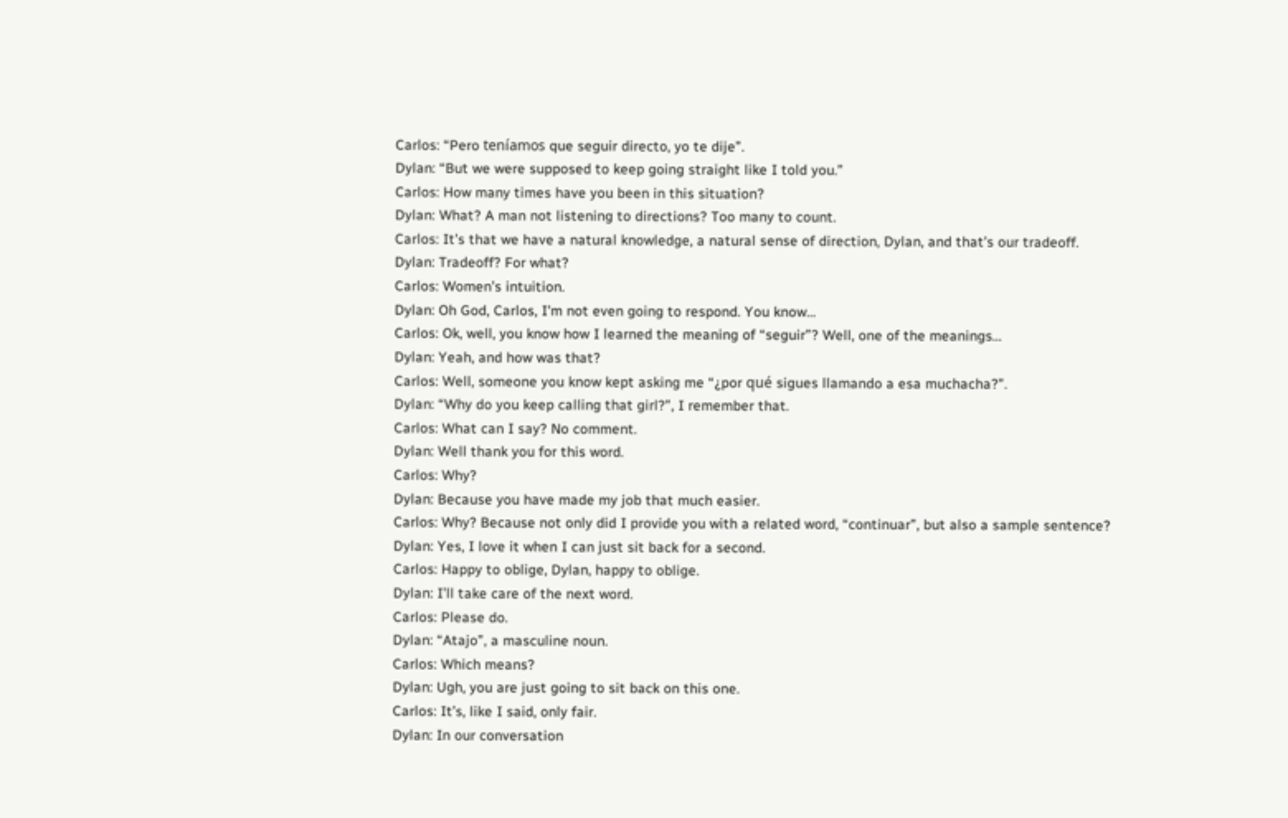Carlos: “Pero teníamos que seguir directo, yo te dije”.
Dylan: “But we were supposed to keep going straight like I told you.”
Carlos: How many times have you been in this situation?
Dylan: What? A man not listening to directions? Too many to count.
Carlos: It’s that we have a natural knowledge, a natural sense of direction, Dylan, and that’s our tradeoff.
Dylan: Tradeoff? For what?
Carlos: Women’s intuition.
Dylan: Oh God, Carlos, I'm not even going to respond. You know…
Carlos: Ok, well, you know how I learned the meaning of “seguir”? Well, one of the meanings…
Dylan: Yeah, and how was that?
Carlos: Well, someone you know kept asking me “¿por qué sigues llamando a esa muchacha?”.
Dylan: “Why do you keep calling that girl?”, I remember that.
Carlos: What can I say? No comment.
Dylan: Well thank you for this word.
Carlos: Why?
Dylan: Because you have made my job that much easier.
Carlos: Why? Because not only did I provide you with a related word, “continuar”, but also a sample sentence?
Dylan: Yes, I love it when I can just sit back for a second.
Carlos: Happy to oblige, Dylan, happy to oblige.
Dylan: I’ll take care of the next word.
Carlos: Please do.
Dylan: “Atajo”, a masculine noun.
Carlos: Which means?
Dylan: Ugh, you are just going to sit back on this one.
Carlos: It’s, like I said, only fair.
Dylan: In our conversation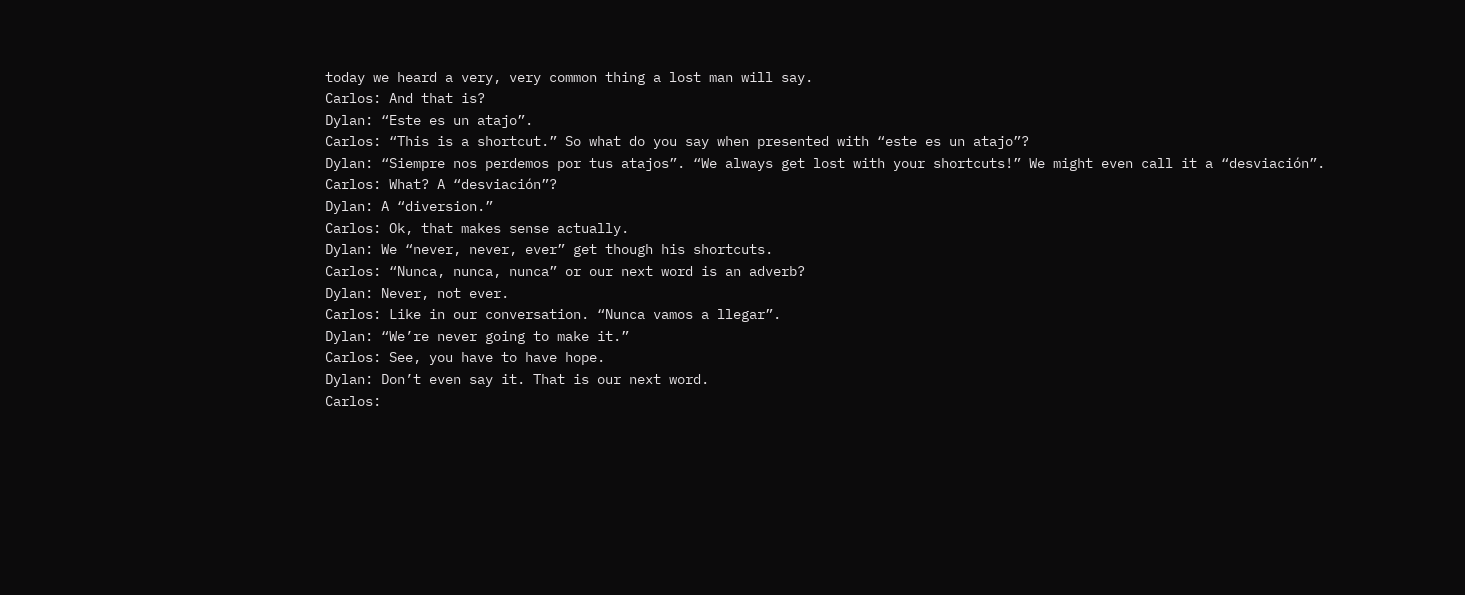today we heard a very, very common thing a lost man will say.
Carlos: And that is?
Dylan: “Este es un atajo”.
Carlos: “This is a shortcut.” So what do you say when presented with “este es un atajo”?
Dylan: “Siempre nos perdemos por tus atajos”. “We always get lost with your shortcuts!” We might even call it a “desviación”.
Carlos: What? A “desviación”?
Dylan: A “diversion.”
Carlos: Ok, that makes sense actually.
Dylan: We “never, never, ever” get though his shortcuts.
Carlos: “Nunca, nunca, nunca” or our next word is an adverb?
Dylan: Never, not ever.
Carlos: Like in our conversation. “Nunca vamos a llegar”.
Dylan: “We’re never going to make it.”
Carlos: See, you have to have hope.
Dylan: Don’t even say it. That is our next word.
Carlos: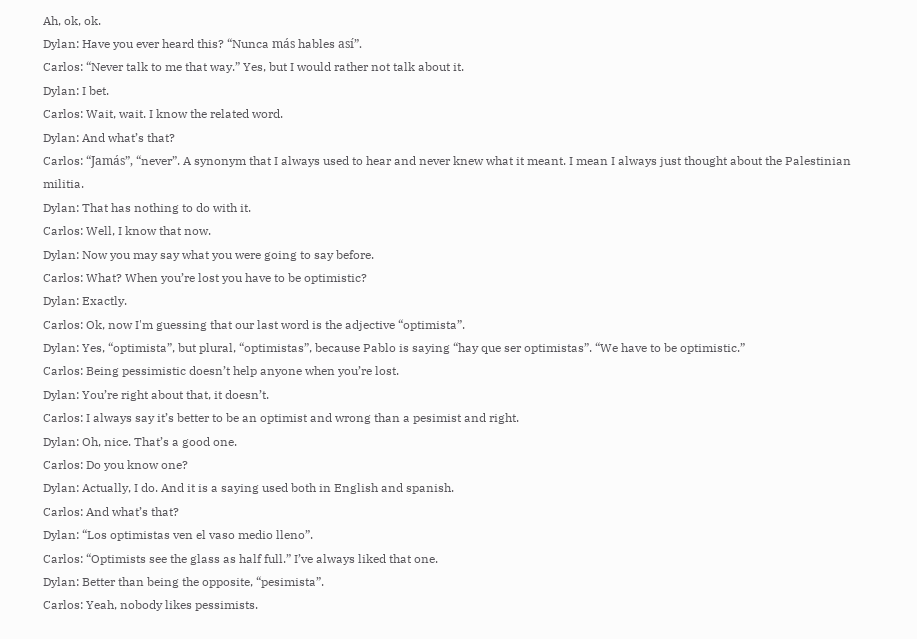Ah, ok, ok.
Dylan: Have you ever heard this? “Nunca más hables así”.
Carlos: “Never talk to me that way.” Yes, but I would rather not talk about it.
Dylan: I bet.
Carlos: Wait, wait. I know the related word.
Dylan: And what’s that?
Carlos: “Jamás”, “never”. A synonym that I always used to hear and never knew what it meant. I mean I always just thought about the Palestinian militia.
Dylan: That has nothing to do with it.
Carlos: Well, I know that now.
Dylan: Now you may say what you were going to say before.
Carlos: What? When you’re lost you have to be optimistic?
Dylan: Exactly.
Carlos: Ok, now I'm guessing that our last word is the adjective “optimista”.
Dylan: Yes, “optimista”, but plural, “optimistas”, because Pablo is saying “hay que ser optimistas”. “We have to be optimistic.”
Carlos: Being pessimistic doesn’t help anyone when you’re lost.
Dylan: You’re right about that, it doesn’t.
Carlos: I always say it’s better to be an optimist and wrong than a pesimist and right.
Dylan: Oh, nice. That’s a good one.
Carlos: Do you know one?
Dylan: Actually, I do. And it is a saying used both in English and spanish.
Carlos: And what’s that?
Dylan: “Los optimistas ven el vaso medio lleno”.
Carlos: “Optimists see the glass as half full.” I’ve always liked that one.
Dylan: Better than being the opposite, “pesimista”.
Carlos: Yeah, nobody likes pessimists.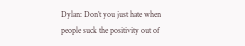Dylan: Don’t you just hate when people suck the positivity out of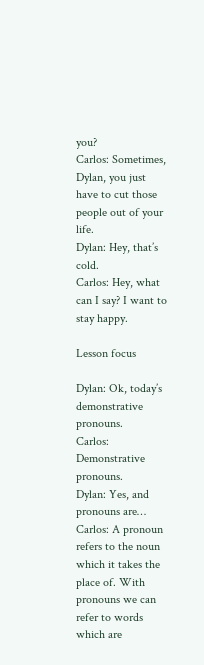you?
Carlos: Sometimes, Dylan, you just have to cut those people out of your life.
Dylan: Hey, that’s cold.
Carlos: Hey, what can I say? I want to stay happy.

Lesson focus

Dylan: Ok, today’s demonstrative pronouns.
Carlos: Demonstrative pronouns.
Dylan: Yes, and pronouns are…
Carlos: A pronoun refers to the noun which it takes the place of. With pronouns we can refer to words which are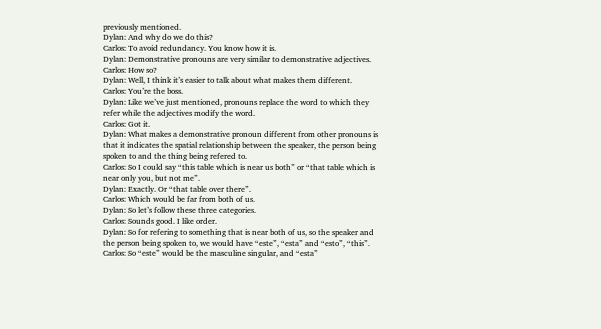previously mentioned.
Dylan: And why do we do this?
Carlos: To avoid redundancy. You know how it is.
Dylan: Demonstrative pronouns are very similar to demonstrative adjectives.
Carlos: How so?
Dylan: Well, I think it’s easier to talk about what makes them different.
Carlos: You’re the boss.
Dylan: Like we’ve just mentioned, pronouns replace the word to which they refer while the adjectives modify the word.
Carlos: Got it.
Dylan: What makes a demonstrative pronoun different from other pronouns is that it indicates the spatial relationship between the speaker, the person being spoken to and the thing being refered to.
Carlos: So I could say “this table which is near us both” or “that table which is near only you, but not me”.
Dylan: Exactly. Or “that table over there”.
Carlos: Which would be far from both of us.
Dylan: So let’s follow these three categories.
Carlos: Sounds good. I like order.
Dylan: So for refering to something that is near both of us, so the speaker and the person being spoken to, we would have “este”, “esta” and “esto”, “this”.
Carlos: So “este” would be the masculine singular, and “esta”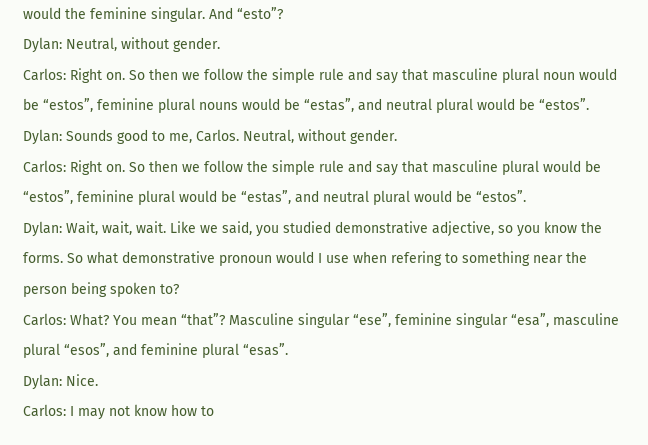would the feminine singular. And “esto”?
Dylan: Neutral, without gender.
Carlos: Right on. So then we follow the simple rule and say that masculine plural noun would be “estos”, feminine plural nouns would be “estas”, and neutral plural would be “estos”.
Dylan: Sounds good to me, Carlos. Neutral, without gender.
Carlos: Right on. So then we follow the simple rule and say that masculine plural would be “estos”, feminine plural would be “estas”, and neutral plural would be “estos”.
Dylan: Wait, wait, wait. Like we said, you studied demonstrative adjective, so you know the forms. So what demonstrative pronoun would I use when refering to something near the person being spoken to?
Carlos: What? You mean “that”? Masculine singular “ese”, feminine singular “esa”, masculine plural “esos”, and feminine plural “esas”.
Dylan: Nice.
Carlos: I may not know how to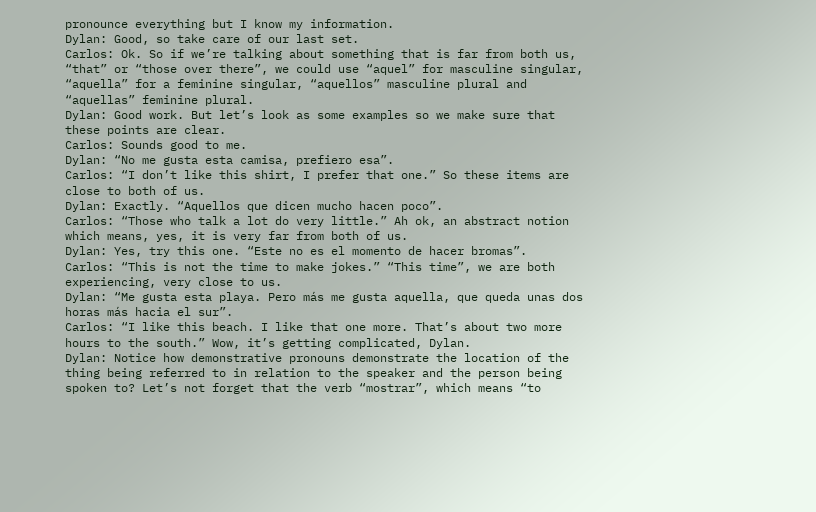pronounce everything but I know my information.
Dylan: Good, so take care of our last set.
Carlos: Ok. So if we’re talking about something that is far from both us, “that” or “those over there”, we could use “aquel” for masculine singular, “aquella” for a feminine singular, “aquellos” masculine plural and “aquellas” feminine plural.
Dylan: Good work. But let’s look as some examples so we make sure that these points are clear.
Carlos: Sounds good to me.
Dylan: “No me gusta esta camisa, prefiero esa”.
Carlos: “I don’t like this shirt, I prefer that one.” So these items are close to both of us.
Dylan: Exactly. “Aquellos que dicen mucho hacen poco”.
Carlos: “Those who talk a lot do very little.” Ah ok, an abstract notion which means, yes, it is very far from both of us.
Dylan: Yes, try this one. “Este no es el momento de hacer bromas”.
Carlos: “This is not the time to make jokes.” “This time”, we are both experiencing, very close to us.
Dylan: “Me gusta esta playa. Pero más me gusta aquella, que queda unas dos horas más hacia el sur”.
Carlos: “I like this beach. I like that one more. That’s about two more hours to the south.” Wow, it’s getting complicated, Dylan.
Dylan: Notice how demonstrative pronouns demonstrate the location of the thing being referred to in relation to the speaker and the person being spoken to? Let’s not forget that the verb “mostrar”, which means “to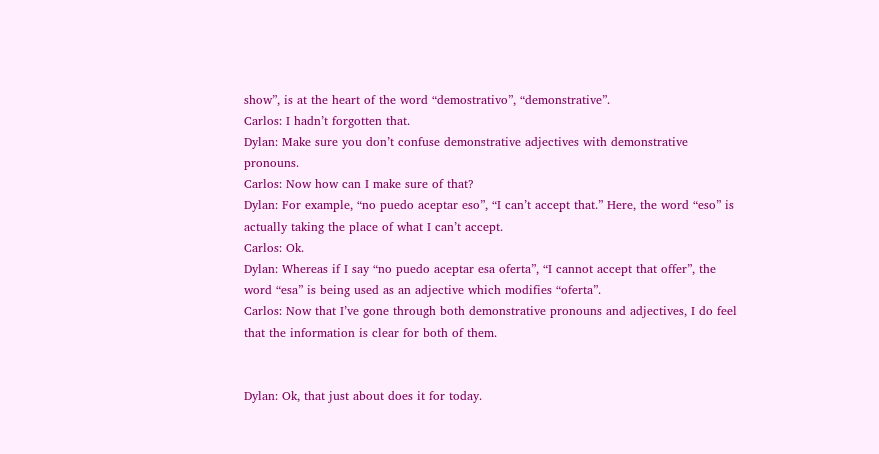show”, is at the heart of the word “demostrativo”, “demonstrative”.
Carlos: I hadn’t forgotten that.
Dylan: Make sure you don’t confuse demonstrative adjectives with demonstrative pronouns.
Carlos: Now how can I make sure of that?
Dylan: For example, “no puedo aceptar eso”, “I can’t accept that.” Here, the word “eso” is actually taking the place of what I can’t accept.
Carlos: Ok.
Dylan: Whereas if I say “no puedo aceptar esa oferta”, “I cannot accept that offer”, the word “esa” is being used as an adjective which modifies “oferta”.
Carlos: Now that I’ve gone through both demonstrative pronouns and adjectives, I do feel that the information is clear for both of them.


Dylan: Ok, that just about does it for today.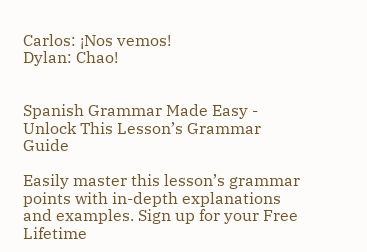Carlos: ¡Nos vemos!
Dylan: Chao!


Spanish Grammar Made Easy - Unlock This Lesson’s Grammar Guide

Easily master this lesson’s grammar points with in-depth explanations and examples. Sign up for your Free Lifetime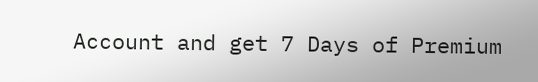Account and get 7 Days of Premium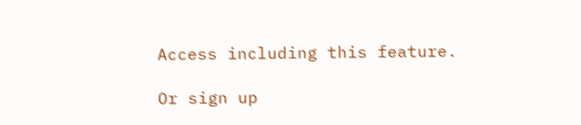Access including this feature.

Or sign up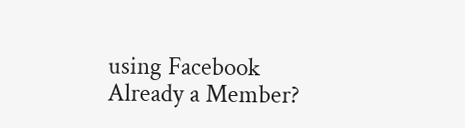using Facebook
Already a Member?